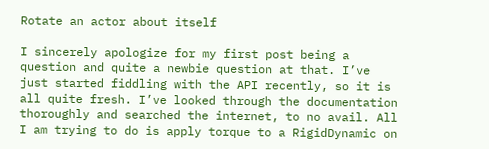Rotate an actor about itself

I sincerely apologize for my first post being a question and quite a newbie question at that. I’ve just started fiddling with the API recently, so it is all quite fresh. I’ve looked through the documentation thoroughly and searched the internet, to no avail. All I am trying to do is apply torque to a RigidDynamic on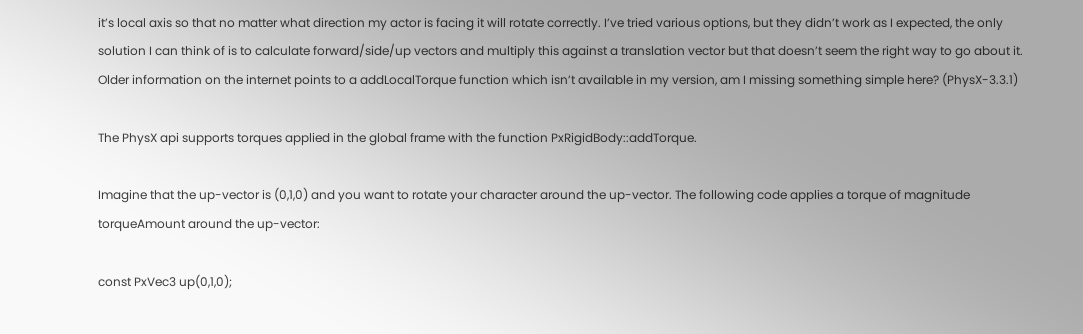it’s local axis so that no matter what direction my actor is facing it will rotate correctly. I’ve tried various options, but they didn’t work as I expected, the only solution I can think of is to calculate forward/side/up vectors and multiply this against a translation vector but that doesn’t seem the right way to go about it. Older information on the internet points to a addLocalTorque function which isn’t available in my version, am I missing something simple here? (PhysX-3.3.1)

The PhysX api supports torques applied in the global frame with the function PxRigidBody::addTorque.

Imagine that the up-vector is (0,1,0) and you want to rotate your character around the up-vector. The following code applies a torque of magnitude torqueAmount around the up-vector:

const PxVec3 up(0,1,0);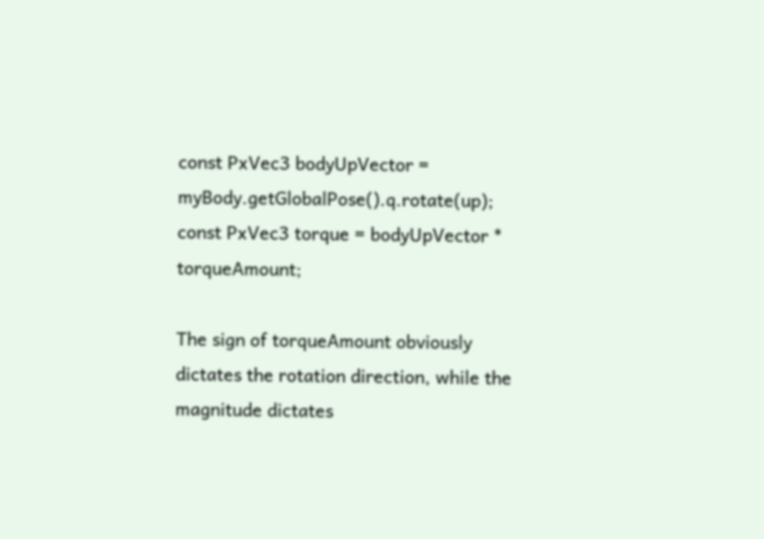const PxVec3 bodyUpVector = myBody.getGlobalPose().q.rotate(up);
const PxVec3 torque = bodyUpVector * torqueAmount;

The sign of torqueAmount obviously dictates the rotation direction, while the magnitude dictates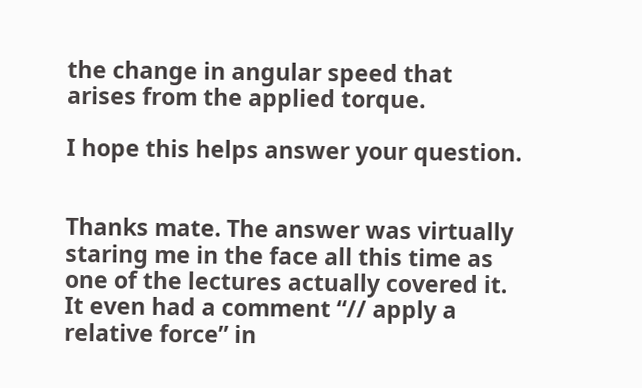the change in angular speed that arises from the applied torque.

I hope this helps answer your question.


Thanks mate. The answer was virtually staring me in the face all this time as one of the lectures actually covered it. It even had a comment “// apply a relative force” in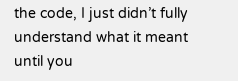the code, I just didn’t fully understand what it meant until you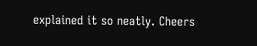explained it so neatly. Cheers